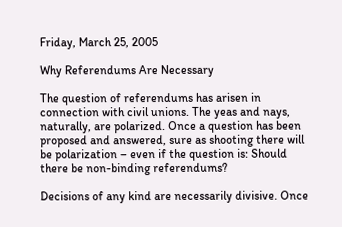Friday, March 25, 2005

Why Referendums Are Necessary

The question of referendums has arisen in connection with civil unions. The yeas and nays, naturally, are polarized. Once a question has been proposed and answered, sure as shooting there will be polarization – even if the question is: Should there be non-binding referendums?

Decisions of any kind are necessarily divisive. Once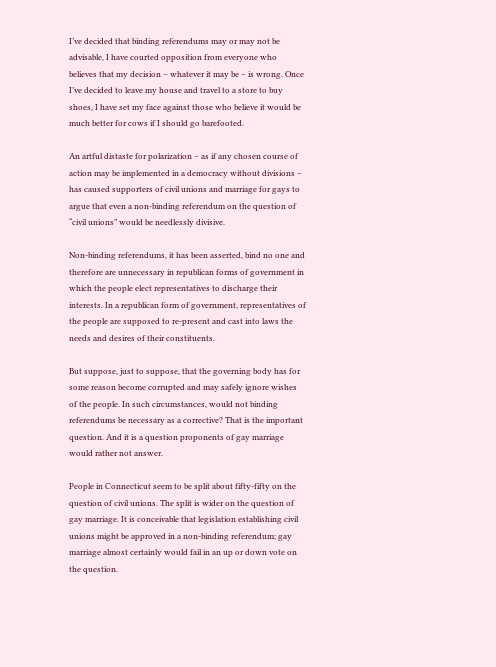I’ve decided that binding referendums may or may not be advisable, I have courted opposition from everyone who believes that my decision – whatever it may be – is wrong. Once I’ve decided to leave my house and travel to a store to buy shoes, I have set my face against those who believe it would be much better for cows if I should go barefooted.

An artful distaste for polarization – as if any chosen course of action may be implemented in a democracy without divisions – has caused supporters of civil unions and marriage for gays to argue that even a non-binding referendum on the question of “civil unions” would be needlessly divisive.

Non-binding referendums, it has been asserted, bind no one and therefore are unnecessary in republican forms of government in which the people elect representatives to discharge their interests. In a republican form of government, representatives of the people are supposed to re-present and cast into laws the needs and desires of their constituents.

But suppose, just to suppose, that the governing body has for some reason become corrupted and may safely ignore wishes of the people. In such circumstances, would not binding referendums be necessary as a corrective? That is the important question. And it is a question proponents of gay marriage would rather not answer.

People in Connecticut seem to be split about fifty-fifty on the question of civil unions. The split is wider on the question of gay marriage. It is conceivable that legislation establishing civil unions might be approved in a non-binding referendum; gay marriage almost certainly would fail in an up or down vote on the question.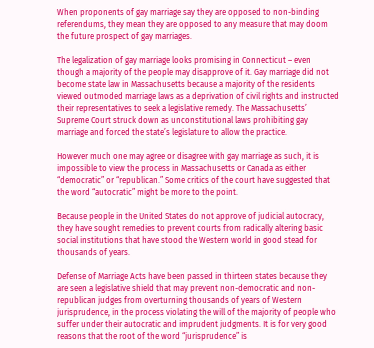When proponents of gay marriage say they are opposed to non-binding referendums, they mean they are opposed to any measure that may doom the future prospect of gay marriages.

The legalization of gay marriage looks promising in Connecticut – even though a majority of the people may disapprove of it. Gay marriage did not become state law in Massachusetts because a majority of the residents viewed outmoded marriage laws as a deprivation of civil rights and instructed their representatives to seek a legislative remedy. The Massachusetts’ Supreme Court struck down as unconstitutional laws prohibiting gay marriage and forced the state’s legislature to allow the practice.

However much one may agree or disagree with gay marriage as such, it is impossible to view the process in Massachusetts or Canada as either “democratic” or “republican.” Some critics of the court have suggested that the word “autocratic” might be more to the point.

Because people in the United States do not approve of judicial autocracy, they have sought remedies to prevent courts from radically altering basic social institutions that have stood the Western world in good stead for thousands of years.

Defense of Marriage Acts have been passed in thirteen states because they are seen a legislative shield that may prevent non-democratic and non-republican judges from overturning thousands of years of Western jurisprudence, in the process violating the will of the majority of people who suffer under their autocratic and imprudent judgments. It is for very good reasons that the root of the word “jurisprudence” is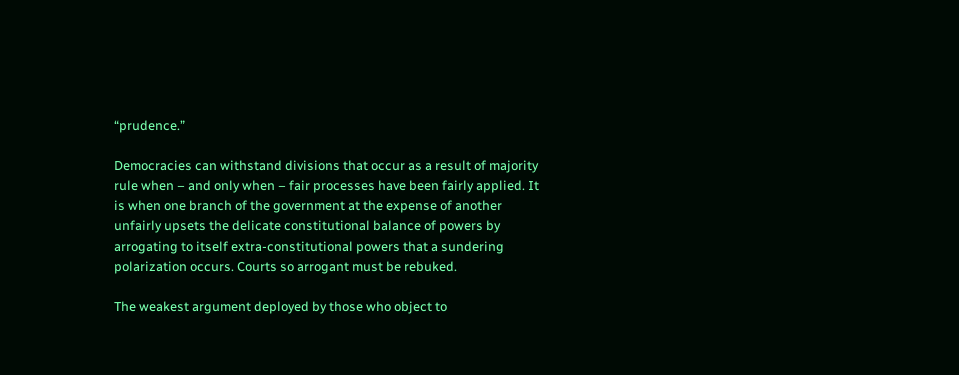“prudence.”

Democracies can withstand divisions that occur as a result of majority rule when – and only when – fair processes have been fairly applied. It is when one branch of the government at the expense of another unfairly upsets the delicate constitutional balance of powers by arrogating to itself extra-constitutional powers that a sundering polarization occurs. Courts so arrogant must be rebuked.

The weakest argument deployed by those who object to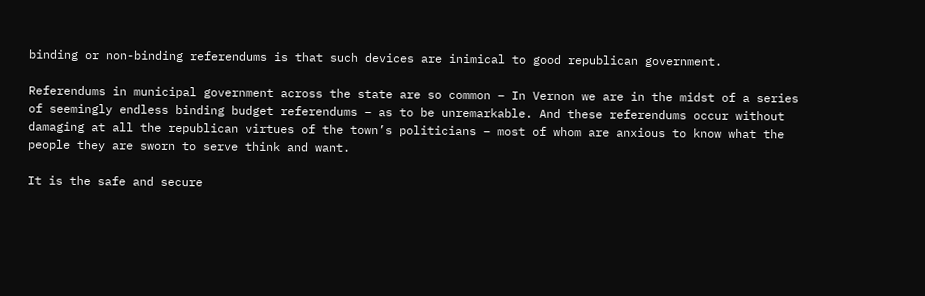binding or non-binding referendums is that such devices are inimical to good republican government.

Referendums in municipal government across the state are so common – In Vernon we are in the midst of a series of seemingly endless binding budget referendums – as to be unremarkable. And these referendums occur without damaging at all the republican virtues of the town’s politicians – most of whom are anxious to know what the people they are sworn to serve think and want.

It is the safe and secure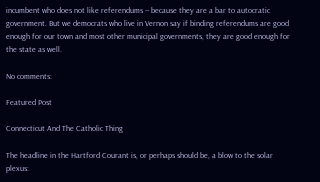incumbent who does not like referendums -- because they are a bar to autocratic government. But we democrats who live in Vernon say if binding referendums are good enough for our town and most other municipal governments, they are good enough for the state as well.

No comments:

Featured Post

Connecticut And The Catholic Thing

The headline in the Hartford Courant is, or perhaps should be, a blow to the solar plexus: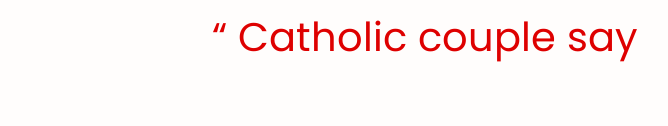“ Catholic couple say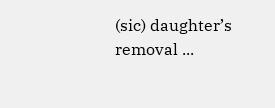(sic) daughter’s removal ...